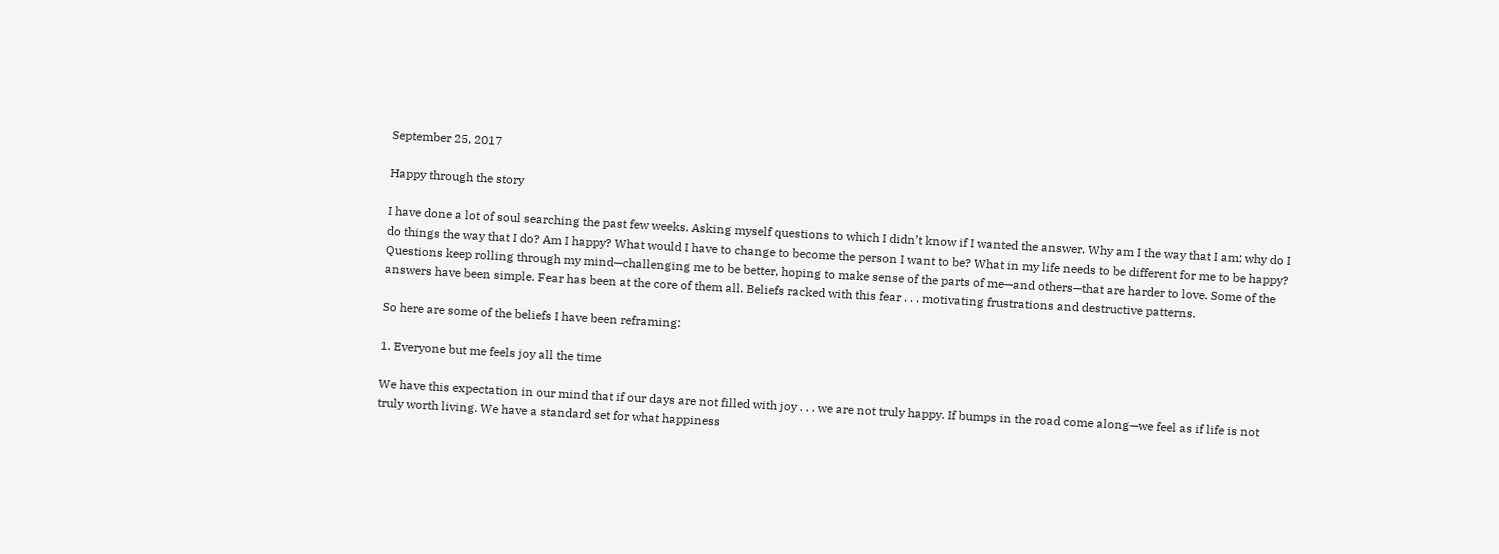September 25, 2017

Happy through the story

I have done a lot of soul searching the past few weeks. Asking myself questions to which I didn’t know if I wanted the answer. Why am I the way that I am; why do I do things the way that I do? Am I happy? What would I have to change to become the person I want to be? What in my life needs to be different for me to be happy? Questions keep rolling through my mind—challenging me to be better, hoping to make sense of the parts of me—and others—that are harder to love. Some of the answers have been simple. Fear has been at the core of them all. Beliefs racked with this fear . . . motivating frustrations and destructive patterns.

So here are some of the beliefs I have been reframing:

1. Everyone but me feels joy all the time

We have this expectation in our mind that if our days are not filled with joy . . . we are not truly happy. If bumps in the road come along—we feel as if life is not truly worth living. We have a standard set for what happiness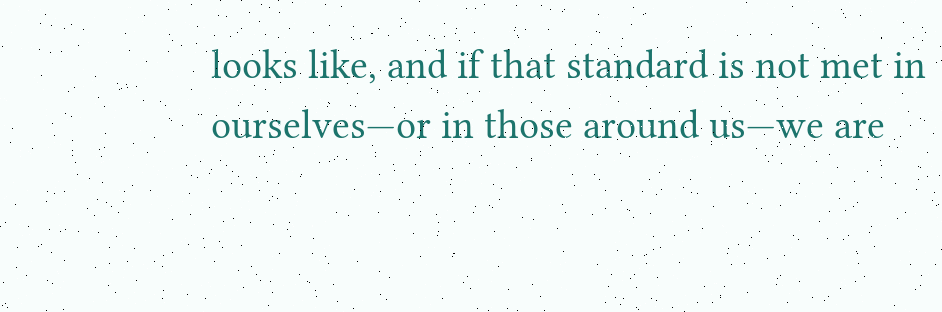looks like, and if that standard is not met in ourselves—or in those around us—we are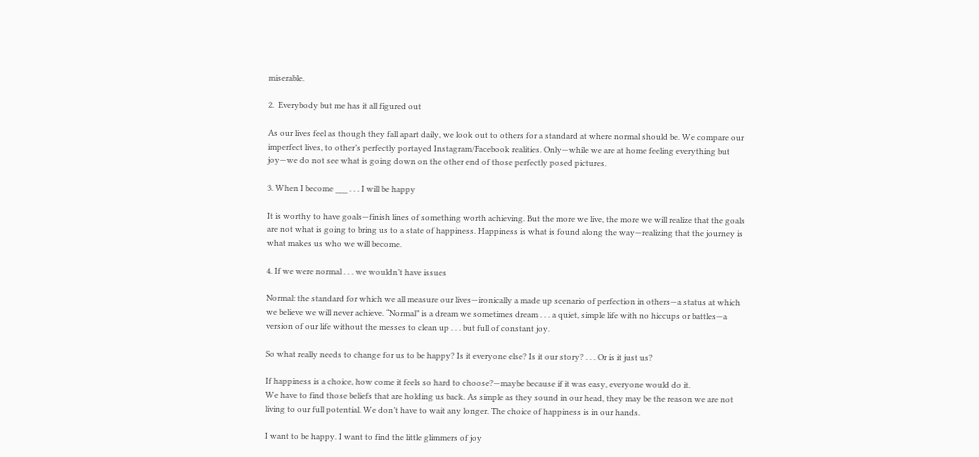miserable.

2.  Everybody but me has it all figured out

As our lives feel as though they fall apart daily, we look out to others for a standard at where normal should be. We compare our imperfect lives, to other’s perfectly portayed Instagram/Facebook realities. Only—while we are at home feeling everything but joy—we do not see what is going down on the other end of those perfectly posed pictures.

3. When I become ___ . . . I will be happy

It is worthy to have goals—finish lines of something worth achieving. But the more we live, the more we will realize that the goals are not what is going to bring us to a state of happiness. Happiness is what is found along the way—realizing that the journey is what makes us who we will become.

4. If we were normal . . . we wouldn’t have issues

Normal: the standard for which we all measure our lives—ironically a made up scenario of perfection in others—a status at which we believe we will never achieve. “Normal” is a dream we sometimes dream . . . a quiet, simple life with no hiccups or battles—a version of our life without the messes to clean up . . . but full of constant joy.

So what really needs to change for us to be happy? Is it everyone else? Is it our story? . . . Or is it just us?

If happiness is a choice, how come it feels so hard to choose?—maybe because if it was easy, everyone would do it.
We have to find those beliefs that are holding us back. As simple as they sound in our head, they may be the reason we are not living to our full potential. We don’t have to wait any longer. The choice of happiness is in our hands.

I want to be happy. I want to find the little glimmers of joy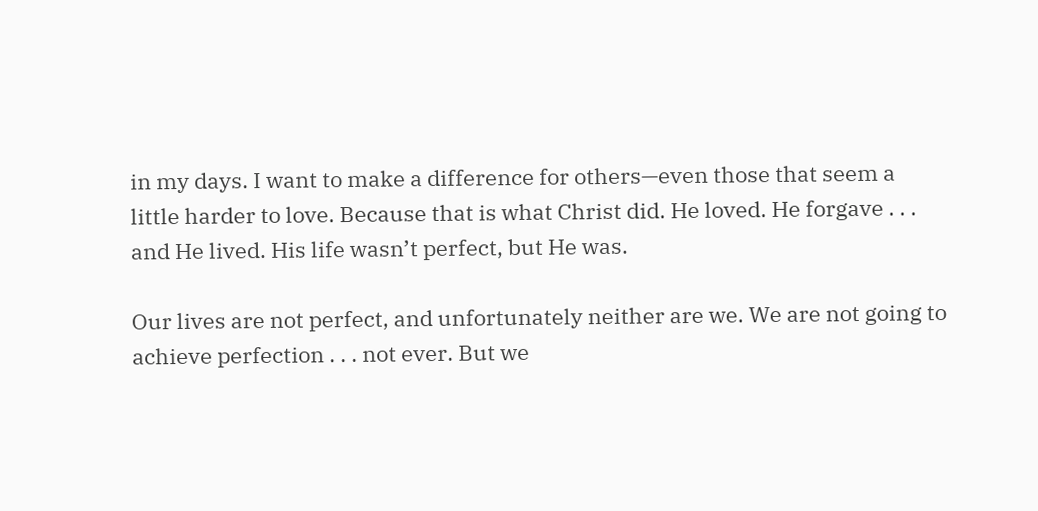in my days. I want to make a difference for others—even those that seem a little harder to love. Because that is what Christ did. He loved. He forgave . . . and He lived. His life wasn’t perfect, but He was.

Our lives are not perfect, and unfortunately neither are we. We are not going to achieve perfection . . . not ever. But we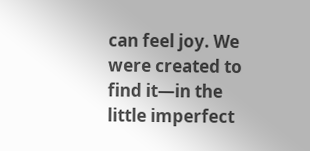can feel joy. We were created to find it—in the little imperfect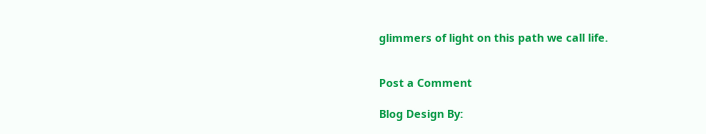glimmers of light on this path we call life.


Post a Comment

Blog Design By: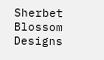Sherbet Blossom Designs